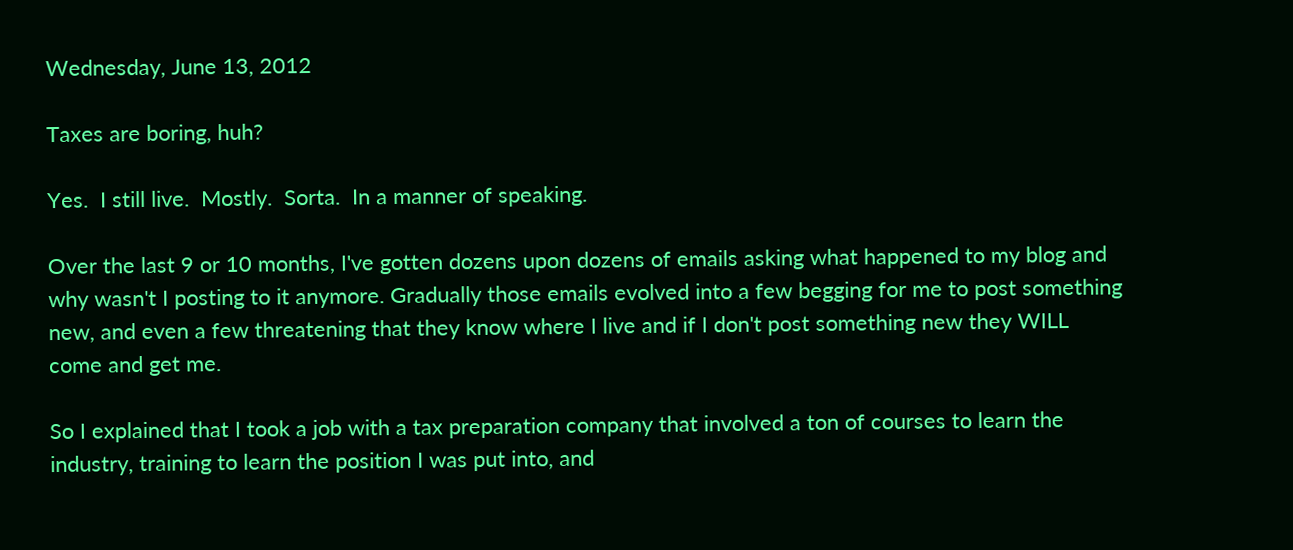Wednesday, June 13, 2012

Taxes are boring, huh?

Yes.  I still live.  Mostly.  Sorta.  In a manner of speaking.

Over the last 9 or 10 months, I've gotten dozens upon dozens of emails asking what happened to my blog and why wasn't I posting to it anymore. Gradually those emails evolved into a few begging for me to post something new, and even a few threatening that they know where I live and if I don't post something new they WILL come and get me.

So I explained that I took a job with a tax preparation company that involved a ton of courses to learn the industry, training to learn the position I was put into, and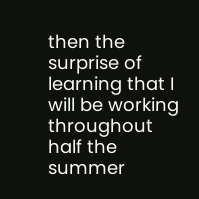then the surprise of learning that I will be working throughout half the summer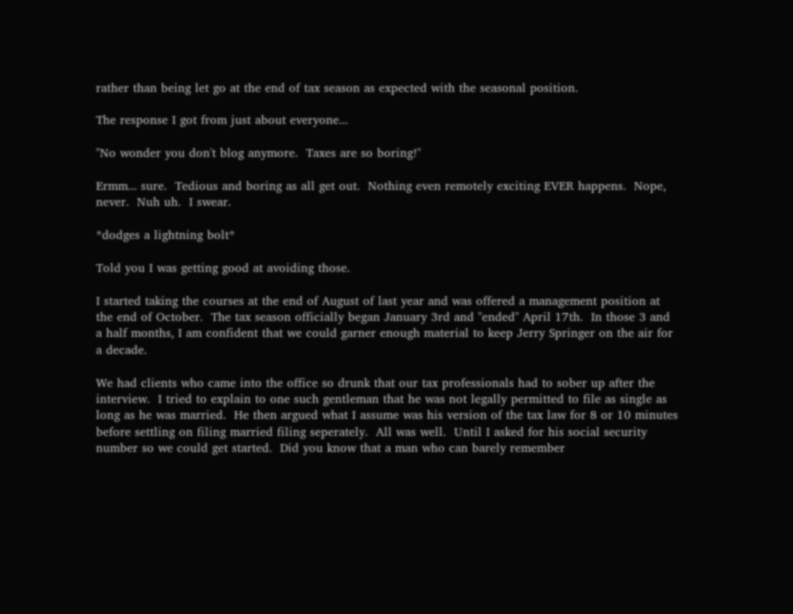rather than being let go at the end of tax season as expected with the seasonal position.

The response I got from just about everyone...

"No wonder you don't blog anymore.  Taxes are so boring!"

Ermm... sure.  Tedious and boring as all get out.  Nothing even remotely exciting EVER happens.  Nope, never.  Nuh uh.  I swear.

*dodges a lightning bolt*

Told you I was getting good at avoiding those.

I started taking the courses at the end of August of last year and was offered a management position at the end of October.  The tax season officially began January 3rd and "ended" April 17th.  In those 3 and a half months, I am confident that we could garner enough material to keep Jerry Springer on the air for a decade.

We had clients who came into the office so drunk that our tax professionals had to sober up after the interview.  I tried to explain to one such gentleman that he was not legally permitted to file as single as long as he was married.  He then argued what I assume was his version of the tax law for 8 or 10 minutes before settling on filing married filing seperately.  All was well.  Until I asked for his social security number so we could get started.  Did you know that a man who can barely remember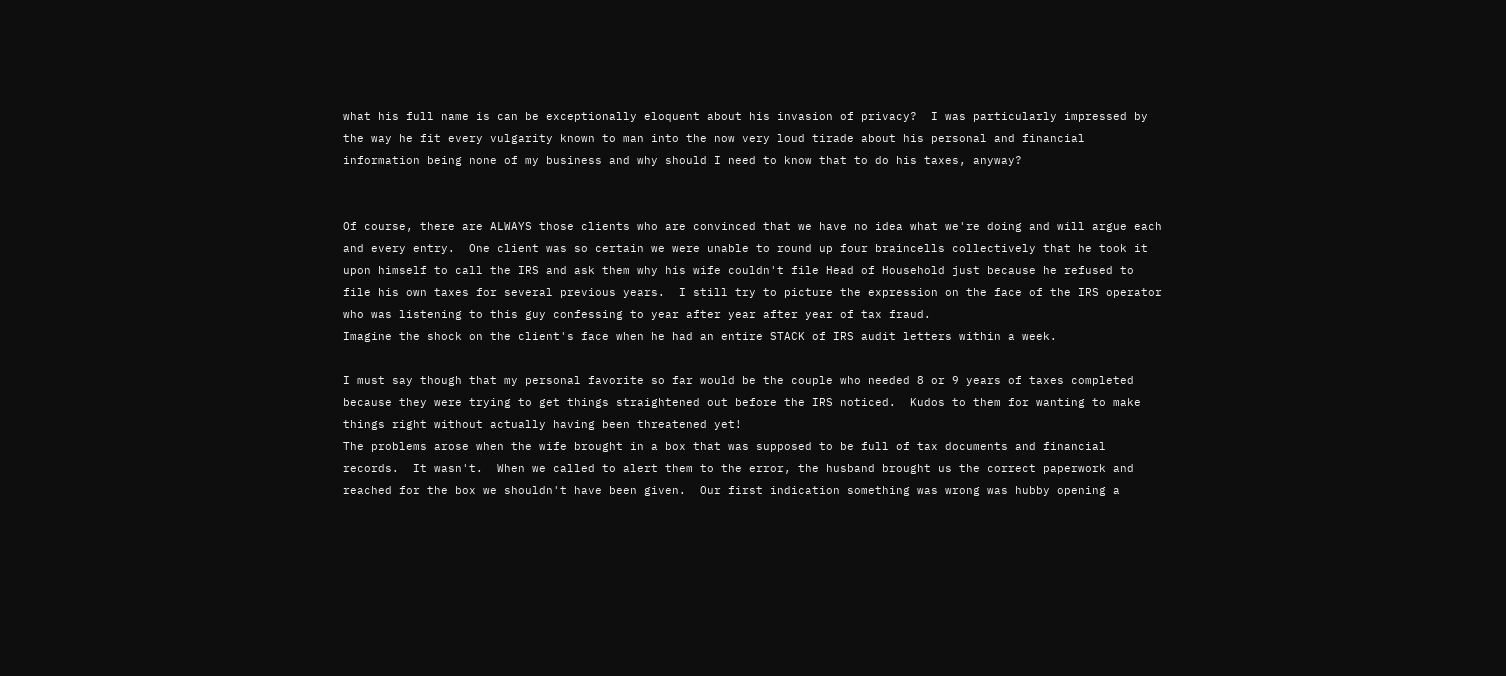what his full name is can be exceptionally eloquent about his invasion of privacy?  I was particularly impressed by the way he fit every vulgarity known to man into the now very loud tirade about his personal and financial information being none of my business and why should I need to know that to do his taxes, anyway?


Of course, there are ALWAYS those clients who are convinced that we have no idea what we're doing and will argue each and every entry.  One client was so certain we were unable to round up four braincells collectively that he took it upon himself to call the IRS and ask them why his wife couldn't file Head of Household just because he refused to file his own taxes for several previous years.  I still try to picture the expression on the face of the IRS operator who was listening to this guy confessing to year after year after year of tax fraud.
Imagine the shock on the client's face when he had an entire STACK of IRS audit letters within a week.

I must say though that my personal favorite so far would be the couple who needed 8 or 9 years of taxes completed because they were trying to get things straightened out before the IRS noticed.  Kudos to them for wanting to make things right without actually having been threatened yet!
The problems arose when the wife brought in a box that was supposed to be full of tax documents and financial records.  It wasn't.  When we called to alert them to the error, the husband brought us the correct paperwork and reached for the box we shouldn't have been given.  Our first indication something was wrong was hubby opening a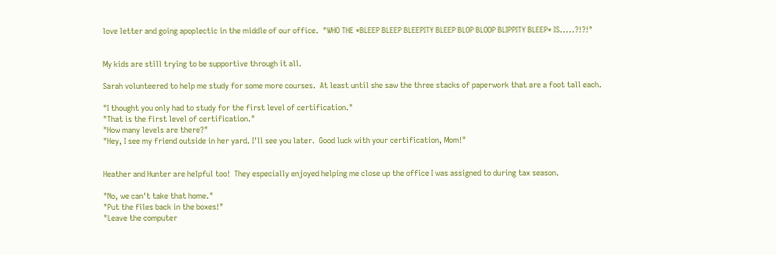love letter and going apoplectic in the middle of our office.  "WHO THE *BLEEP BLEEP BLEEPITY BLEEP BLOP BLOOP BLIPPITY BLEEP* IS.....?!?!"


My kids are still trying to be supportive through it all.

Sarah volunteered to help me study for some more courses.  At least until she saw the three stacks of paperwork that are a foot tall each.

"I thought you only had to study for the first level of certification."
"That is the first level of certification."
"How many levels are there?"
"Hey, I see my friend outside in her yard. I'll see you later.  Good luck with your certification, Mom!"


Heather and Hunter are helpful too!  They especially enjoyed helping me close up the office I was assigned to during tax season.

"No, we can't take that home."
"Put the files back in the boxes!"
"Leave the computer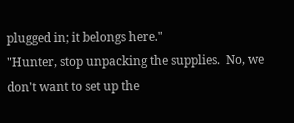plugged in; it belongs here."
"Hunter, stop unpacking the supplies.  No, we don't want to set up the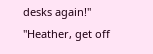desks again!"
"Heather, get off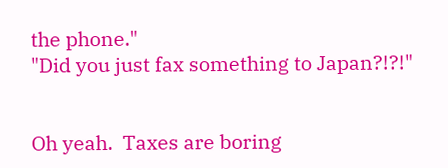the phone."
"Did you just fax something to Japan?!?!"


Oh yeah.  Taxes are boring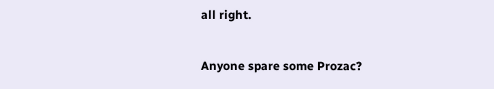all right.

Anyone spare some Prozac?